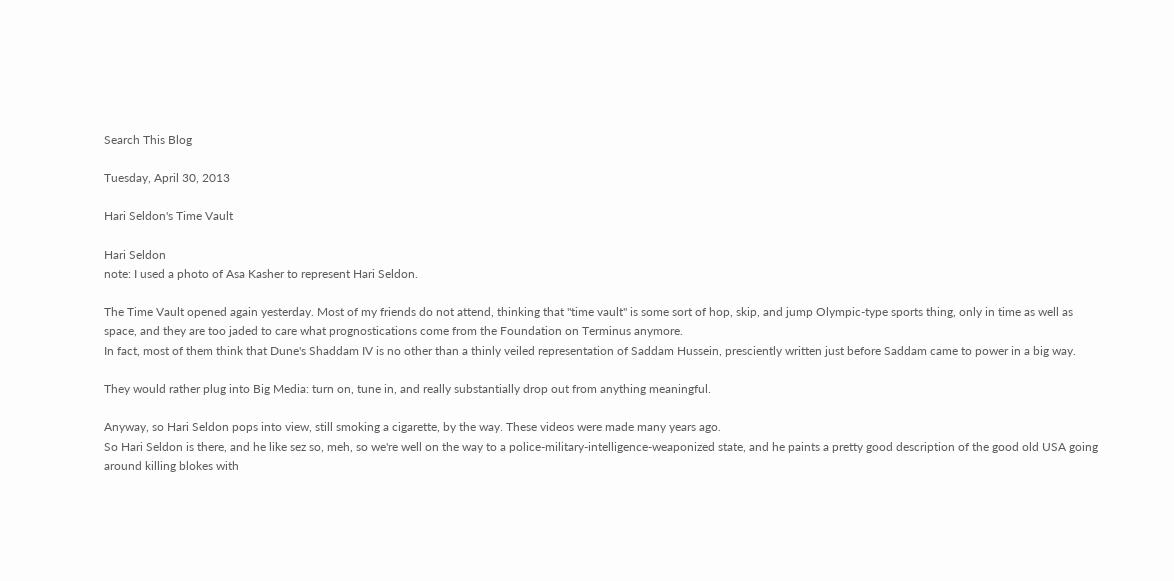Search This Blog

Tuesday, April 30, 2013

Hari Seldon's Time Vault

Hari Seldon
note: I used a photo of Asa Kasher to represent Hari Seldon.

The Time Vault opened again yesterday. Most of my friends do not attend, thinking that "time vault" is some sort of hop, skip, and jump Olympic-type sports thing, only in time as well as space, and they are too jaded to care what prognostications come from the Foundation on Terminus anymore.
In fact, most of them think that Dune's Shaddam IV is no other than a thinly veiled representation of Saddam Hussein, presciently written just before Saddam came to power in a big way.

They would rather plug into Big Media: turn on, tune in, and really substantially drop out from anything meaningful.

Anyway, so Hari Seldon pops into view, still smoking a cigarette, by the way. These videos were made many years ago.
So Hari Seldon is there, and he like sez so, meh, so we're well on the way to a police-military-intelligence-weaponized state, and he paints a pretty good description of the good old USA going around killing blokes with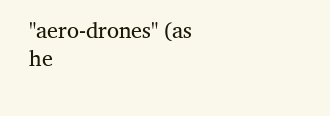"aero-drones" (as he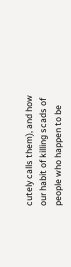cutely calls them), and how our habit of killing scads of people who happen to be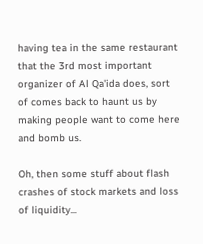having tea in the same restaurant that the 3rd most important organizer of Al Qa'ida does, sort of comes back to haunt us by making people want to come here and bomb us.

Oh, then some stuff about flash crashes of stock markets and loss of liquidity...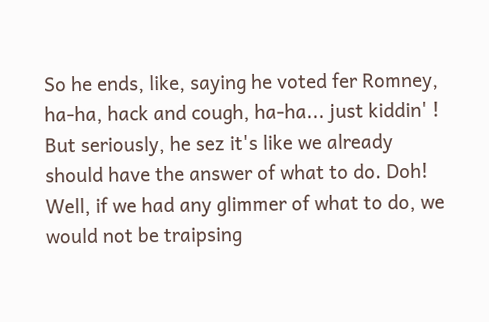So he ends, like, saying he voted fer Romney, ha-ha, hack and cough, ha-ha... just kiddin' ! But seriously, he sez it's like we already should have the answer of what to do. Doh!
Well, if we had any glimmer of what to do, we would not be traipsing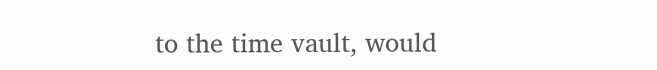to the time vault, would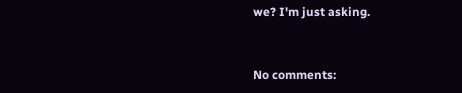we? I'm just asking.


No comments: